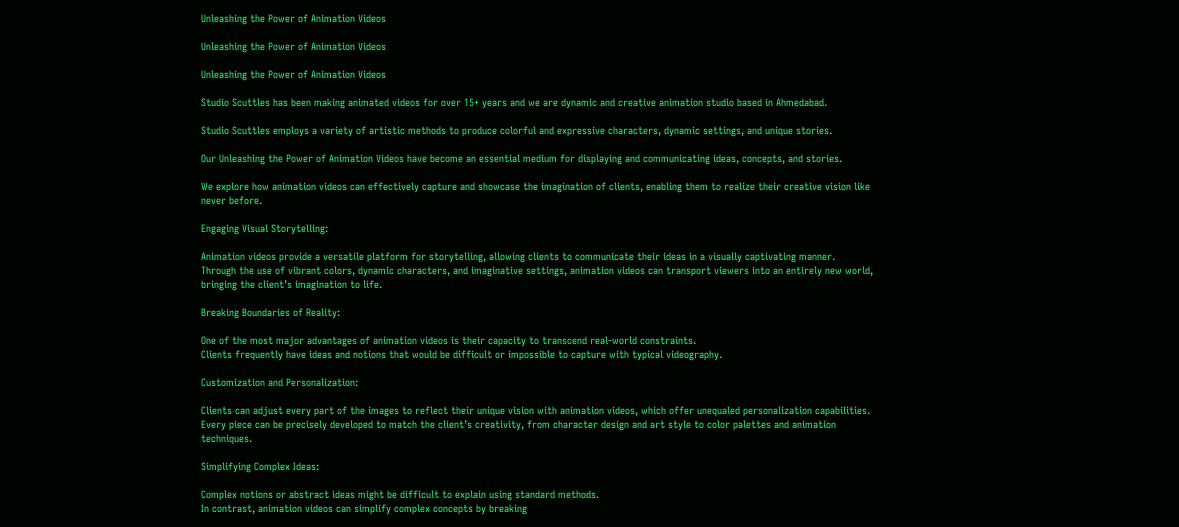Unleashing the Power of Animation Videos

Unleashing the Power of Animation Videos

Unleashing the Power of Animation Videos

Studio Scuttles has been making animated videos for over 15+ years and we are dynamic and creative animation studio based in Ahmedabad.

Studio Scuttles employs a variety of artistic methods to produce colorful and expressive characters, dynamic settings, and unique stories.

Our Unleashing the Power of Animation Videos have become an essential medium for displaying and communicating ideas, concepts, and stories.

We explore how animation videos can effectively capture and showcase the imagination of clients, enabling them to realize their creative vision like never before.

Engaging Visual Storytelling:

Animation videos provide a versatile platform for storytelling, allowing clients to communicate their ideas in a visually captivating manner.
Through the use of vibrant colors, dynamic characters, and imaginative settings, animation videos can transport viewers into an entirely new world, bringing the client’s imagination to life.

Breaking Boundaries of Reality:

One of the most major advantages of animation videos is their capacity to transcend real-world constraints.
Clients frequently have ideas and notions that would be difficult or impossible to capture with typical videography.

Customization and Personalization:

Clients can adjust every part of the images to reflect their unique vision with animation videos, which offer unequaled personalization capabilities.
Every piece can be precisely developed to match the client’s creativity, from character design and art style to color palettes and animation techniques.

Simplifying Complex Ideas:

Complex notions or abstract ideas might be difficult to explain using standard methods.
In contrast, animation videos can simplify complex concepts by breaking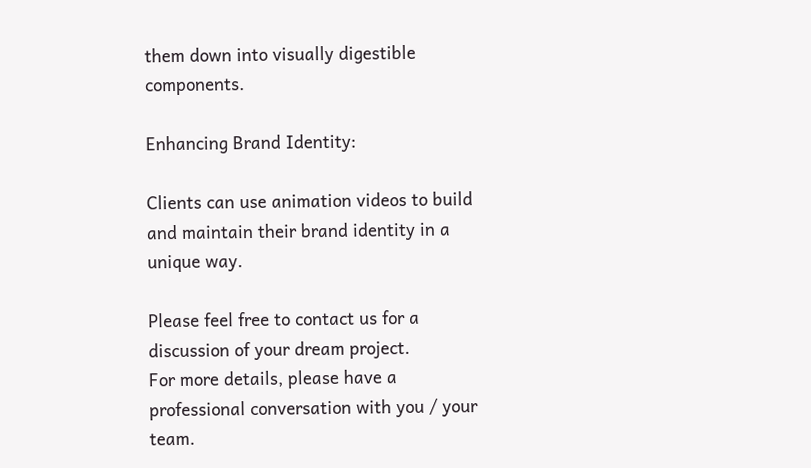them down into visually digestible components.

Enhancing Brand Identity:

Clients can use animation videos to build and maintain their brand identity in a unique way.

Please feel free to contact us for a discussion of your dream project.
For more details, please have a professional conversation with you / your team.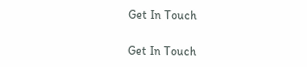Get In Touch

Get In Touch